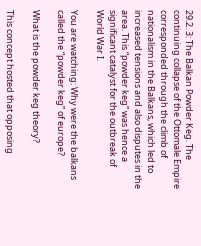29.2. 3: The Balkan Powder Keg. The continuing collapse of the Ottomale Empire corresponded through the climb of nationalism in the Balkans, which led to increased tensions and also disputes in the area. This “powder keg” was hence a significant catalyst for the outbreak of World War I.

You are watching: Why were the balkans called the “powder keg” of europe?

What is the powder keg theory?

This concept hosted that opposing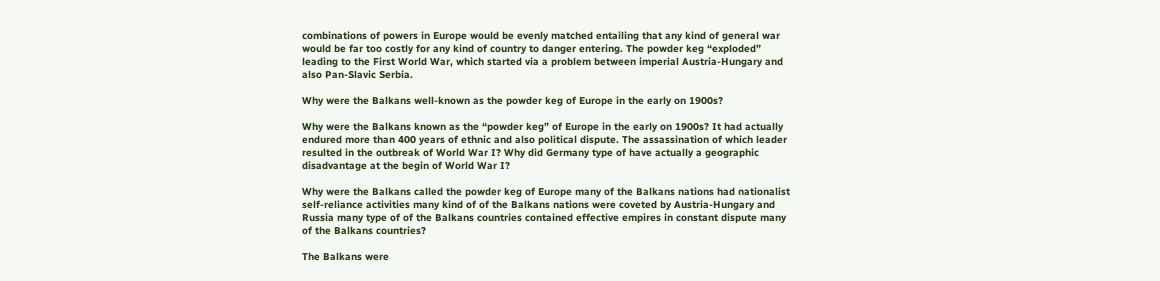combinations of powers in Europe would be evenly matched entailing that any kind of general war would be far too costly for any kind of country to danger entering. The powder keg “exploded” leading to the First World War, which started via a problem between imperial Austria-Hungary and also Pan-Slavic Serbia.

Why were the Balkans well-known as the powder keg of Europe in the early on 1900s?

Why were the Balkans known as the “powder keg” of Europe in the early on 1900s? It had actually endured more than 400 years of ethnic and also political dispute. The assassination of which leader resulted in the outbreak of World War I? Why did Germany type of have actually a geographic disadvantage at the begin of World War I?

Why were the Balkans called the powder keg of Europe many of the Balkans nations had nationalist self-reliance activities many kind of of the Balkans nations were coveted by Austria-Hungary and Russia many type of of the Balkans countries contained effective empires in constant dispute many of the Balkans countries?

The Balkans were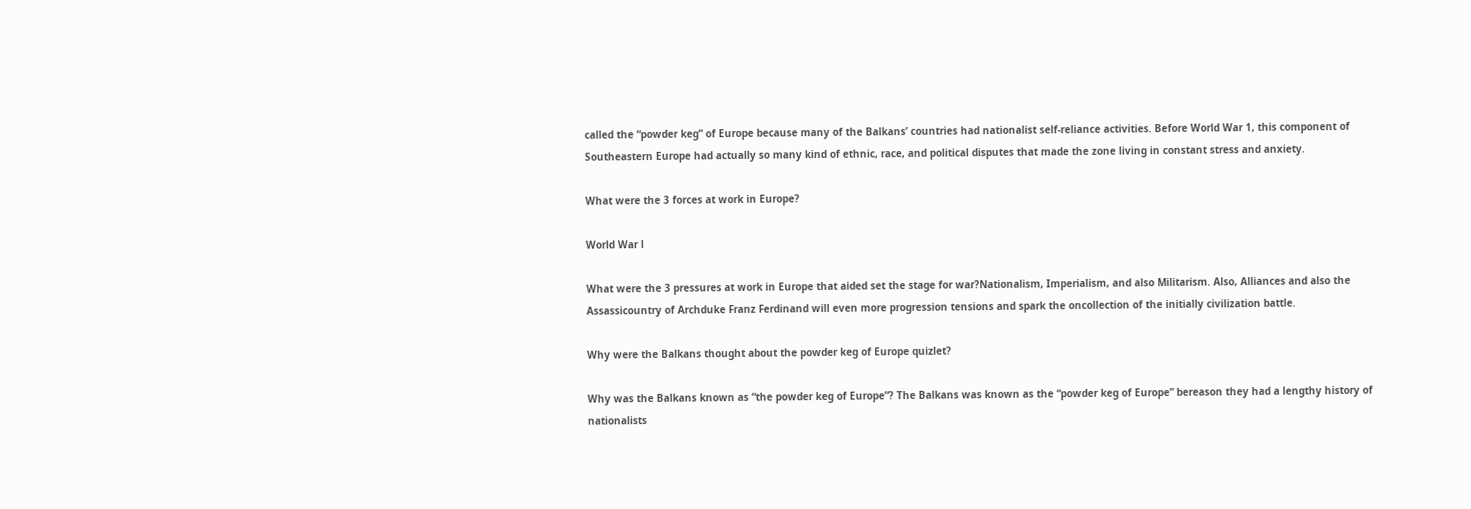called the “powder keg” of Europe because many of the Balkans’ countries had nationalist self-reliance activities. Before World War 1, this component of Southeastern Europe had actually so many kind of ethnic, race, and political disputes that made the zone living in constant stress and anxiety.

What were the 3 forces at work in Europe?

World War l

What were the 3 pressures at work in Europe that aided set the stage for war?Nationalism, Imperialism, and also Militarism. Also, Alliances and also the Assassicountry of Archduke Franz Ferdinand will even more progression tensions and spark the oncollection of the initially civilization battle.

Why were the Balkans thought about the powder keg of Europe quizlet?

Why was the Balkans known as “the powder keg of Europe”? The Balkans was known as the “powder keg of Europe” bereason they had a lengthy history of nationalists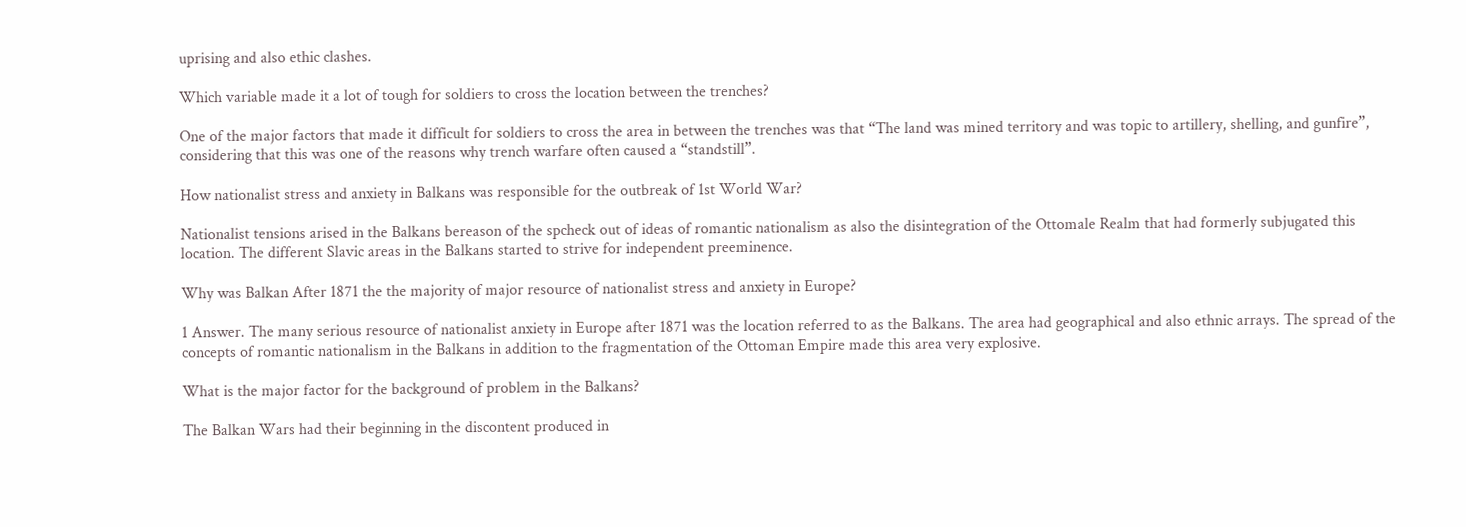uprising and also ethic clashes.

Which variable made it a lot of tough for soldiers to cross the location between the trenches?

One of the major factors that made it difficult for soldiers to cross the area in between the trenches was that “The land was mined territory and was topic to artillery, shelling, and gunfire”, considering that this was one of the reasons why trench warfare often caused a “standstill”.

How nationalist stress and anxiety in Balkans was responsible for the outbreak of 1st World War?

Nationalist tensions arised in the Balkans bereason of the spcheck out of ideas of romantic nationalism as also the disintegration of the Ottomale Realm that had formerly subjugated this location. The different Slavic areas in the Balkans started to strive for independent preeminence.

Why was Balkan After 1871 the the majority of major resource of nationalist stress and anxiety in Europe?

1 Answer. The many serious resource of nationalist anxiety in Europe after 1871 was the location referred to as the Balkans. The area had geographical and also ethnic arrays. The spread of the concepts of romantic nationalism in the Balkans in addition to the fragmentation of the Ottoman Empire made this area very explosive.

What is the major factor for the background of problem in the Balkans?

The Balkan Wars had their beginning in the discontent produced in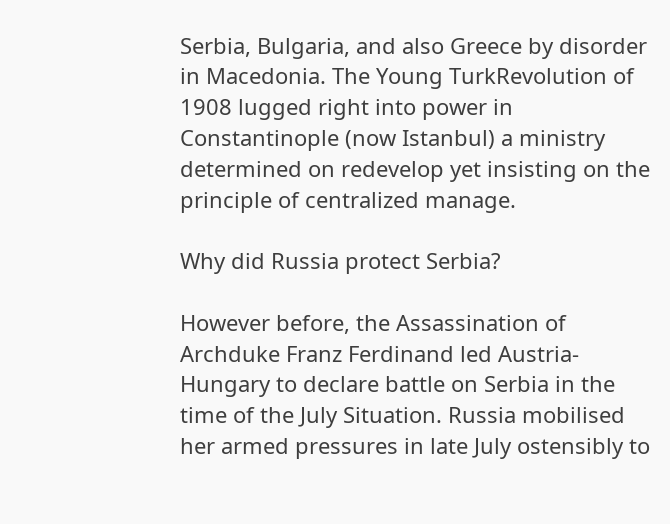Serbia, Bulgaria, and also Greece by disorder in Macedonia. The Young TurkRevolution of 1908 lugged right into power in Constantinople (now Istanbul) a ministry determined on redevelop yet insisting on the principle of centralized manage.

Why did Russia protect Serbia?

However before, the Assassination of Archduke Franz Ferdinand led Austria-Hungary to declare battle on Serbia in the time of the July Situation. Russia mobilised her armed pressures in late July ostensibly to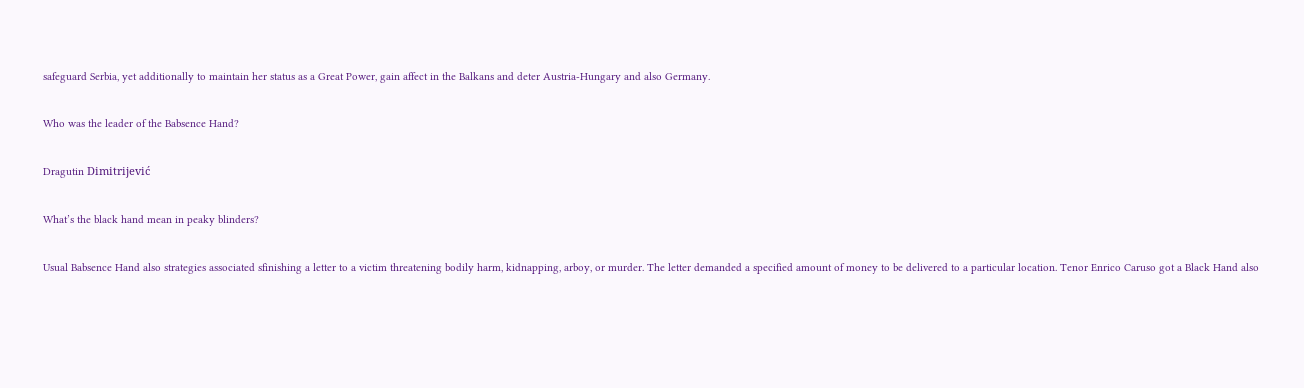safeguard Serbia, yet additionally to maintain her status as a Great Power, gain affect in the Balkans and deter Austria-Hungary and also Germany.

Who was the leader of the Babsence Hand?

Dragutin Dimitrijević

What’s the black hand mean in peaky blinders?

Usual Babsence Hand also strategies associated sfinishing a letter to a victim threatening bodily harm, kidnapping, arboy, or murder. The letter demanded a specified amount of money to be delivered to a particular location. Tenor Enrico Caruso got a Black Hand also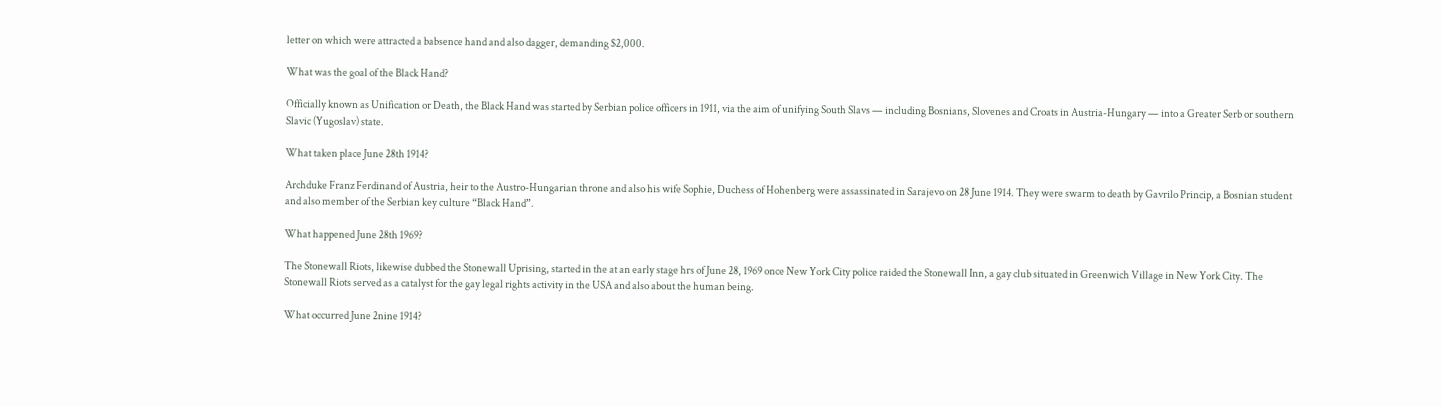letter on which were attracted a babsence hand and also dagger, demanding $2,000.

What was the goal of the Black Hand?

Officially known as Unification or Death, the Black Hand was started by Serbian police officers in 1911, via the aim of unifying South Slavs — including Bosnians, Slovenes and Croats in Austria-Hungary — into a Greater Serb or southern Slavic (Yugoslav) state.

What taken place June 28th 1914?

Archduke Franz Ferdinand of Austria, heir to the Austro-Hungarian throne and also his wife Sophie, Duchess of Hohenberg were assassinated in Sarajevo on 28 June 1914. They were swarm to death by Gavrilo Princip, a Bosnian student and also member of the Serbian key culture “Black Hand”.

What happened June 28th 1969?

The Stonewall Riots, likewise dubbed the Stonewall Uprising, started in the at an early stage hrs of June 28, 1969 once New York City police raided the Stonewall Inn, a gay club situated in Greenwich Village in New York City. The Stonewall Riots served as a catalyst for the gay legal rights activity in the USA and also about the human being.

What occurred June 2nine 1914?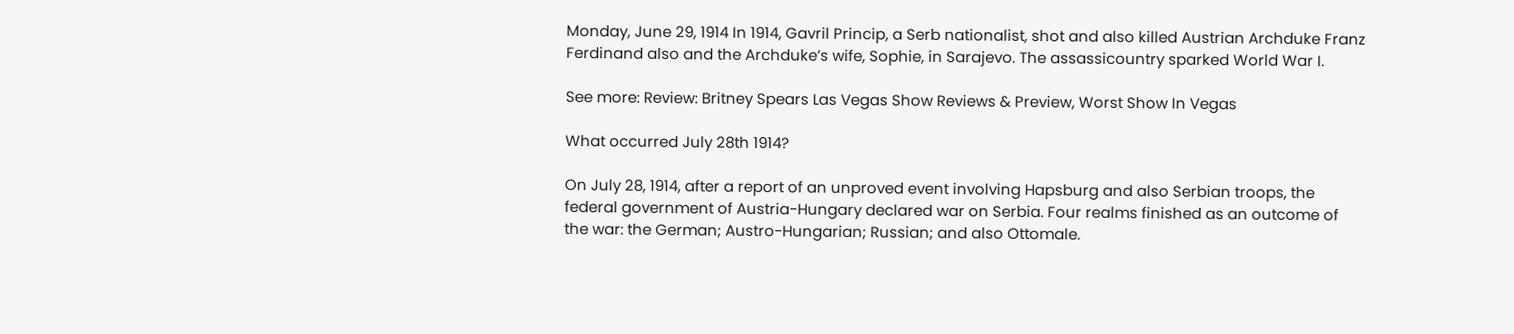Monday, June 29, 1914 In 1914, Gavril Princip, a Serb nationalist, shot and also killed Austrian Archduke Franz Ferdinand also and the Archduke’s wife, Sophie, in Sarajevo. The assassicountry sparked World War I.

See more: Review: Britney Spears Las Vegas Show Reviews & Preview, Worst Show In Vegas

What occurred July 28th 1914?

On July 28, 1914, after a report of an unproved event involving Hapsburg and also Serbian troops, the federal government of Austria-Hungary declared war on Serbia. Four realms finished as an outcome of the war: the German; Austro-Hungarian; Russian; and also Ottomale.